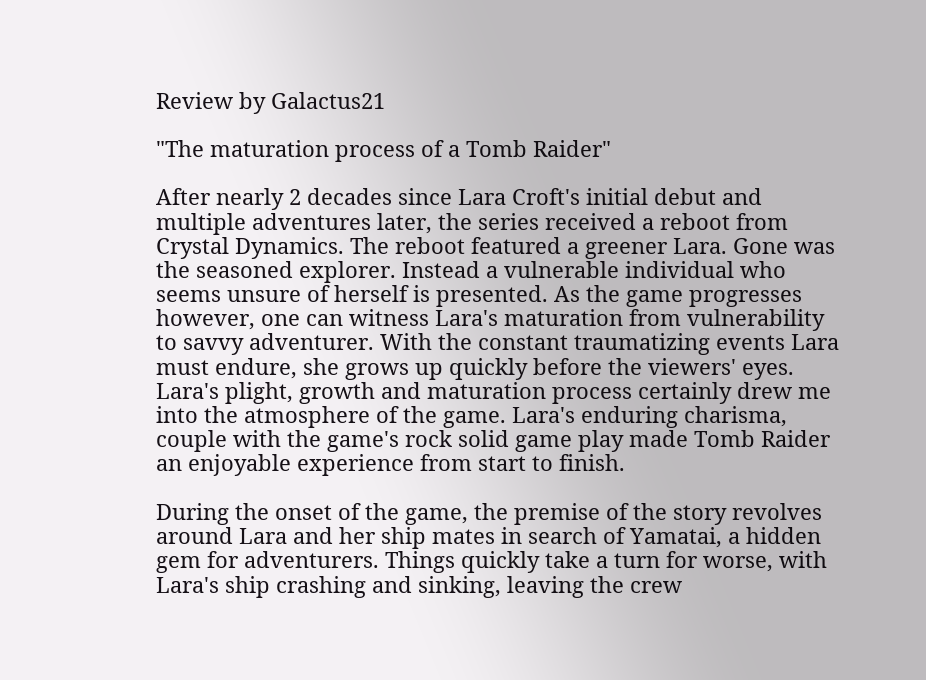Review by Galactus21

"The maturation process of a Tomb Raider"

After nearly 2 decades since Lara Croft's initial debut and multiple adventures later, the series received a reboot from Crystal Dynamics. The reboot featured a greener Lara. Gone was the seasoned explorer. Instead a vulnerable individual who seems unsure of herself is presented. As the game progresses however, one can witness Lara's maturation from vulnerability to savvy adventurer. With the constant traumatizing events Lara must endure, she grows up quickly before the viewers' eyes. Lara's plight, growth and maturation process certainly drew me into the atmosphere of the game. Lara's enduring charisma, couple with the game's rock solid game play made Tomb Raider an enjoyable experience from start to finish.

During the onset of the game, the premise of the story revolves around Lara and her ship mates in search of Yamatai, a hidden gem for adventurers. Things quickly take a turn for worse, with Lara's ship crashing and sinking, leaving the crew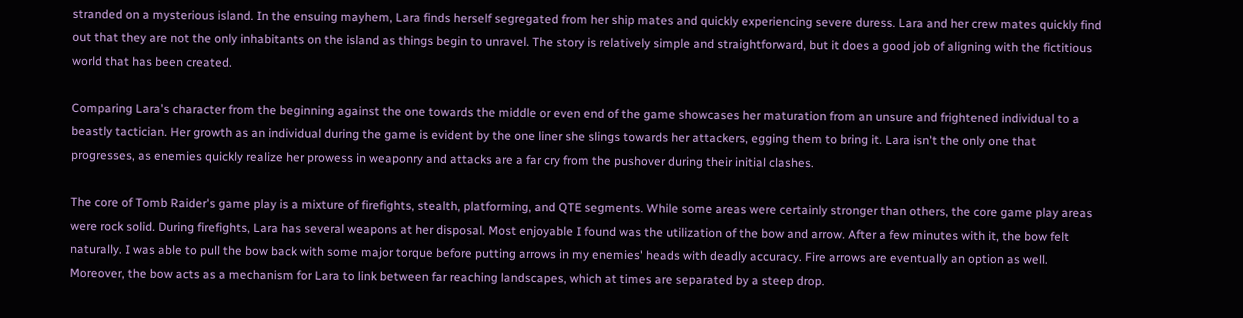stranded on a mysterious island. In the ensuing mayhem, Lara finds herself segregated from her ship mates and quickly experiencing severe duress. Lara and her crew mates quickly find out that they are not the only inhabitants on the island as things begin to unravel. The story is relatively simple and straightforward, but it does a good job of aligning with the fictitious world that has been created.

Comparing Lara's character from the beginning against the one towards the middle or even end of the game showcases her maturation from an unsure and frightened individual to a beastly tactician. Her growth as an individual during the game is evident by the one liner she slings towards her attackers, egging them to bring it. Lara isn't the only one that progresses, as enemies quickly realize her prowess in weaponry and attacks are a far cry from the pushover during their initial clashes.

The core of Tomb Raider's game play is a mixture of firefights, stealth, platforming, and QTE segments. While some areas were certainly stronger than others, the core game play areas were rock solid. During firefights, Lara has several weapons at her disposal. Most enjoyable I found was the utilization of the bow and arrow. After a few minutes with it, the bow felt naturally. I was able to pull the bow back with some major torque before putting arrows in my enemies' heads with deadly accuracy. Fire arrows are eventually an option as well. Moreover, the bow acts as a mechanism for Lara to link between far reaching landscapes, which at times are separated by a steep drop.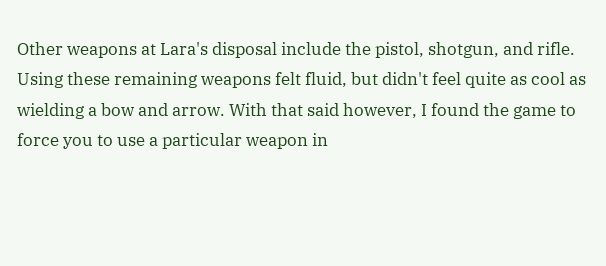Other weapons at Lara's disposal include the pistol, shotgun, and rifle. Using these remaining weapons felt fluid, but didn't feel quite as cool as wielding a bow and arrow. With that said however, I found the game to force you to use a particular weapon in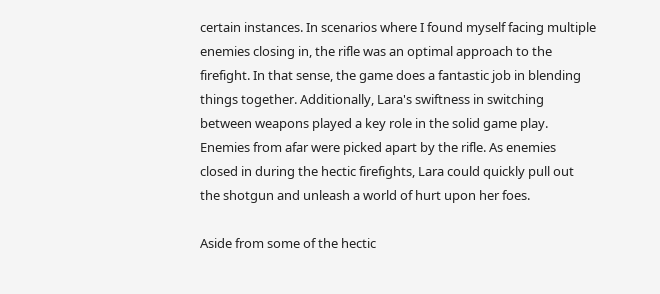certain instances. In scenarios where I found myself facing multiple enemies closing in, the rifle was an optimal approach to the firefight. In that sense, the game does a fantastic job in blending things together. Additionally, Lara's swiftness in switching between weapons played a key role in the solid game play. Enemies from afar were picked apart by the rifle. As enemies closed in during the hectic firefights, Lara could quickly pull out the shotgun and unleash a world of hurt upon her foes.

Aside from some of the hectic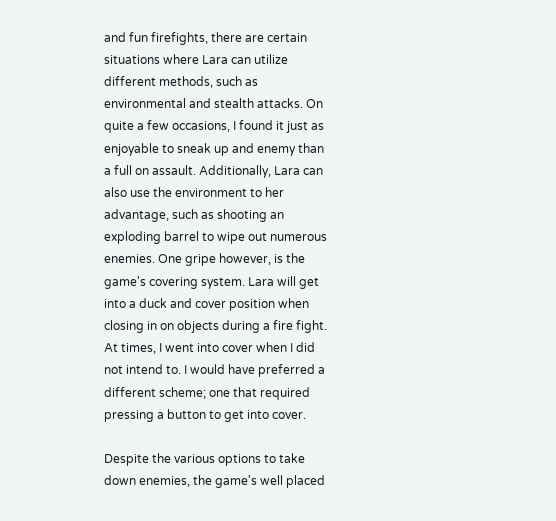and fun firefights, there are certain situations where Lara can utilize different methods, such as environmental and stealth attacks. On quite a few occasions, I found it just as enjoyable to sneak up and enemy than a full on assault. Additionally, Lara can also use the environment to her advantage, such as shooting an exploding barrel to wipe out numerous enemies. One gripe however, is the game's covering system. Lara will get into a duck and cover position when closing in on objects during a fire fight. At times, I went into cover when I did not intend to. I would have preferred a different scheme; one that required pressing a button to get into cover.

Despite the various options to take down enemies, the game's well placed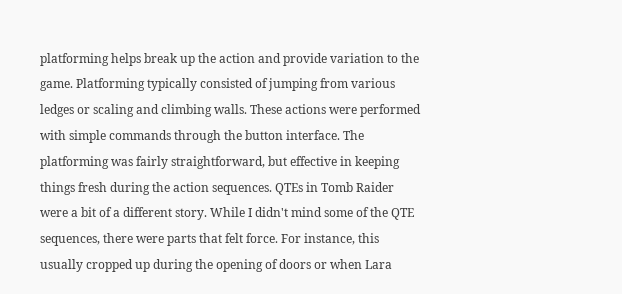platforming helps break up the action and provide variation to the game. Platforming typically consisted of jumping from various ledges or scaling and climbing walls. These actions were performed with simple commands through the button interface. The platforming was fairly straightforward, but effective in keeping things fresh during the action sequences. QTEs in Tomb Raider were a bit of a different story. While I didn't mind some of the QTE sequences, there were parts that felt force. For instance, this usually cropped up during the opening of doors or when Lara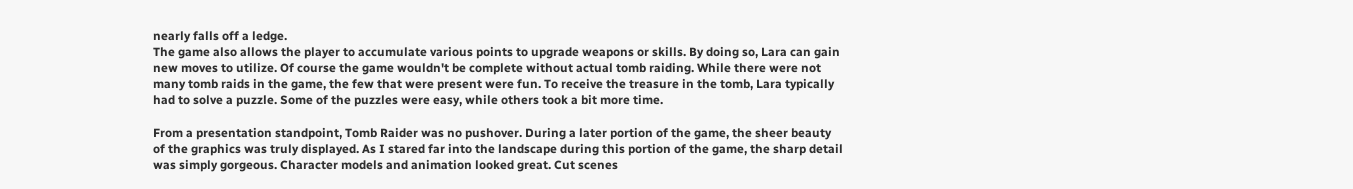nearly falls off a ledge.
The game also allows the player to accumulate various points to upgrade weapons or skills. By doing so, Lara can gain new moves to utilize. Of course the game wouldn't be complete without actual tomb raiding. While there were not many tomb raids in the game, the few that were present were fun. To receive the treasure in the tomb, Lara typically had to solve a puzzle. Some of the puzzles were easy, while others took a bit more time.

From a presentation standpoint, Tomb Raider was no pushover. During a later portion of the game, the sheer beauty of the graphics was truly displayed. As I stared far into the landscape during this portion of the game, the sharp detail was simply gorgeous. Character models and animation looked great. Cut scenes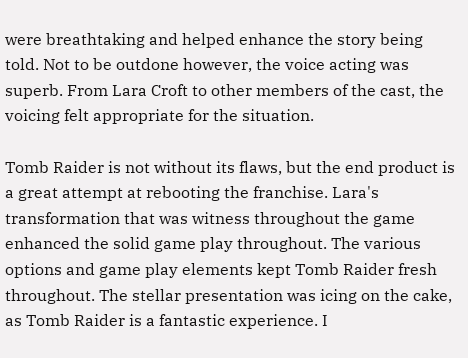were breathtaking and helped enhance the story being told. Not to be outdone however, the voice acting was superb. From Lara Croft to other members of the cast, the voicing felt appropriate for the situation.

Tomb Raider is not without its flaws, but the end product is a great attempt at rebooting the franchise. Lara's transformation that was witness throughout the game enhanced the solid game play throughout. The various options and game play elements kept Tomb Raider fresh throughout. The stellar presentation was icing on the cake, as Tomb Raider is a fantastic experience. I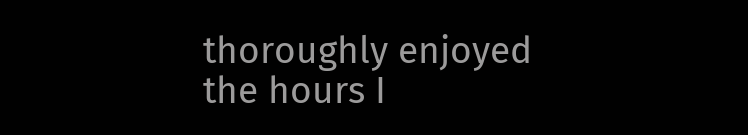thoroughly enjoyed the hours I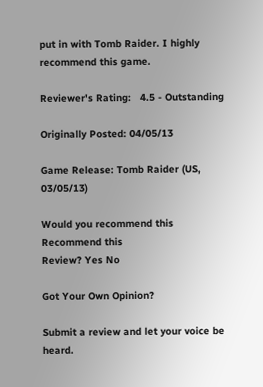put in with Tomb Raider. I highly recommend this game.

Reviewer's Rating:   4.5 - Outstanding

Originally Posted: 04/05/13

Game Release: Tomb Raider (US, 03/05/13)

Would you recommend this
Recommend this
Review? Yes No

Got Your Own Opinion?

Submit a review and let your voice be heard.